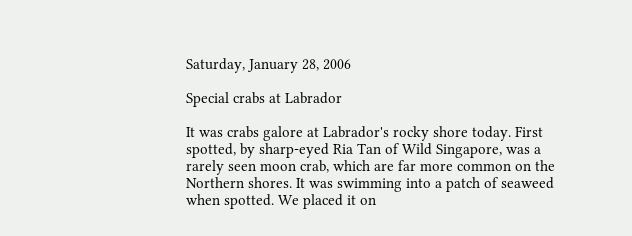Saturday, January 28, 2006

Special crabs at Labrador

It was crabs galore at Labrador's rocky shore today. First spotted, by sharp-eyed Ria Tan of Wild Singapore, was a rarely seen moon crab, which are far more common on the Northern shores. It was swimming into a patch of seaweed when spotted. We placed it on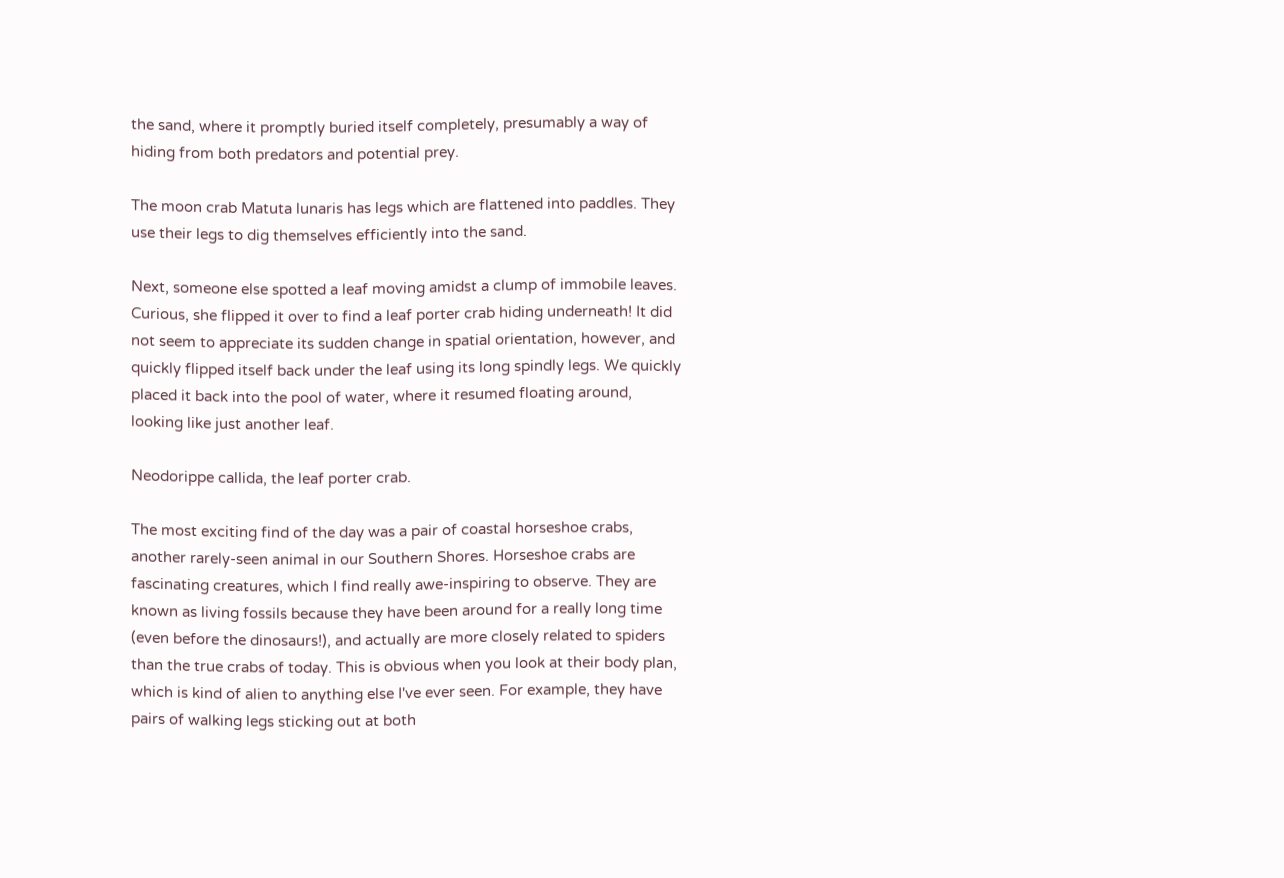the sand, where it promptly buried itself completely, presumably a way of hiding from both predators and potential prey.

The moon crab Matuta lunaris has legs which are flattened into paddles. They use their legs to dig themselves efficiently into the sand.

Next, someone else spotted a leaf moving amidst a clump of immobile leaves. Curious, she flipped it over to find a leaf porter crab hiding underneath! It did not seem to appreciate its sudden change in spatial orientation, however, and quickly flipped itself back under the leaf using its long spindly legs. We quickly placed it back into the pool of water, where it resumed floating around, looking like just another leaf.

Neodorippe callida, the leaf porter crab.

The most exciting find of the day was a pair of coastal horseshoe crabs, another rarely-seen animal in our Southern Shores. Horseshoe crabs are fascinating creatures, which I find really awe-inspiring to observe. They are known as living fossils because they have been around for a really long time (even before the dinosaurs!), and actually are more closely related to spiders than the true crabs of today. This is obvious when you look at their body plan, which is kind of alien to anything else I've ever seen. For example, they have pairs of walking legs sticking out at both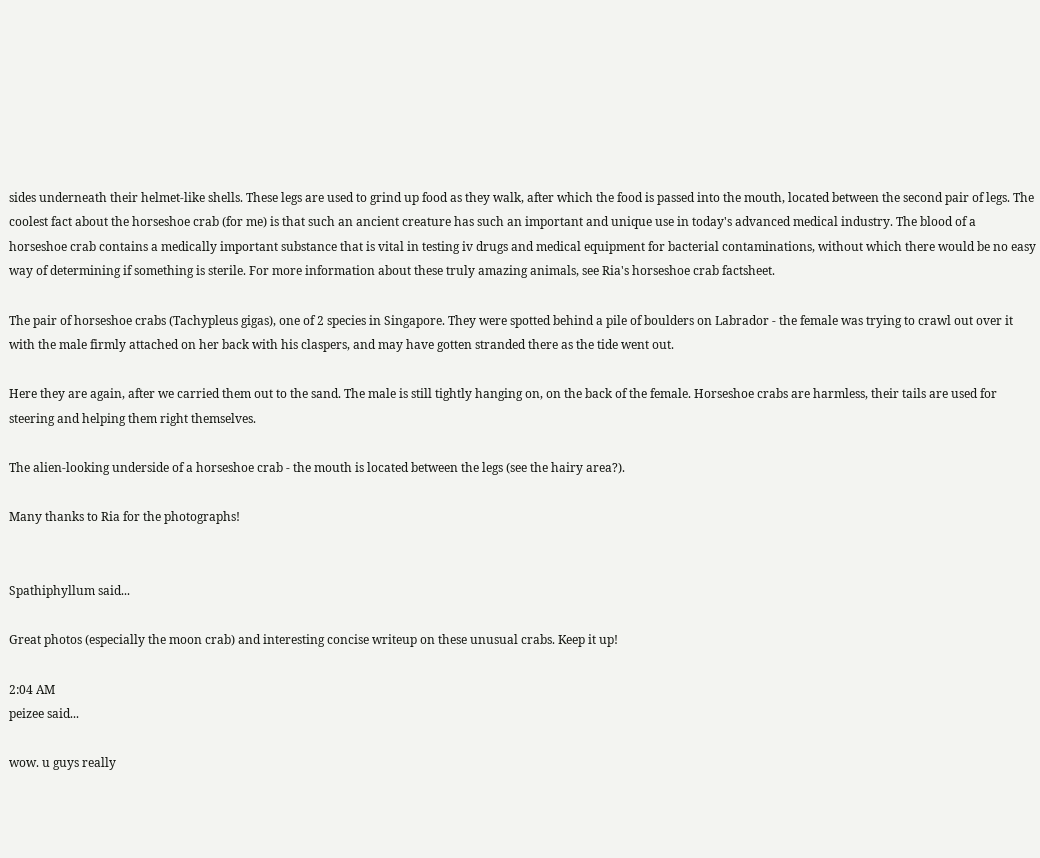sides underneath their helmet-like shells. These legs are used to grind up food as they walk, after which the food is passed into the mouth, located between the second pair of legs. The coolest fact about the horseshoe crab (for me) is that such an ancient creature has such an important and unique use in today's advanced medical industry. The blood of a horseshoe crab contains a medically important substance that is vital in testing iv drugs and medical equipment for bacterial contaminations, without which there would be no easy way of determining if something is sterile. For more information about these truly amazing animals, see Ria's horseshoe crab factsheet.

The pair of horseshoe crabs (Tachypleus gigas), one of 2 species in Singapore. They were spotted behind a pile of boulders on Labrador - the female was trying to crawl out over it with the male firmly attached on her back with his claspers, and may have gotten stranded there as the tide went out.

Here they are again, after we carried them out to the sand. The male is still tightly hanging on, on the back of the female. Horseshoe crabs are harmless, their tails are used for steering and helping them right themselves.

The alien-looking underside of a horseshoe crab - the mouth is located between the legs (see the hairy area?).

Many thanks to Ria for the photographs!


Spathiphyllum said...

Great photos (especially the moon crab) and interesting concise writeup on these unusual crabs. Keep it up!

2:04 AM
peizee said...

wow. u guys really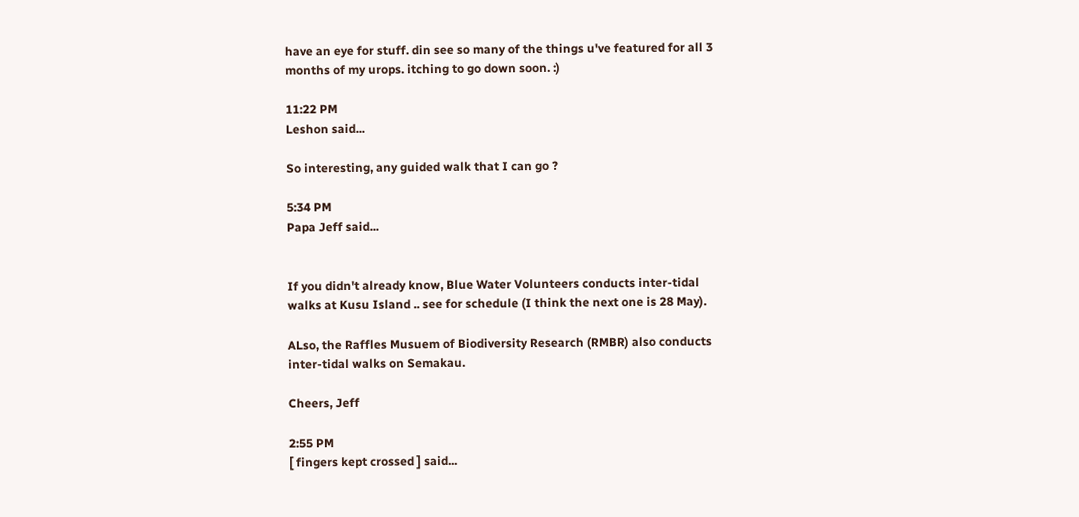have an eye for stuff. din see so many of the things u've featured for all 3 months of my urops. itching to go down soon. :)

11:22 PM
Leshon said...

So interesting, any guided walk that I can go ?

5:34 PM
Papa Jeff said...


If you didn't already know, Blue Water Volunteers conducts inter-tidal walks at Kusu Island .. see for schedule (I think the next one is 28 May).

ALso, the Raffles Musuem of Biodiversity Research (RMBR) also conducts inter-tidal walks on Semakau.

Cheers, Jeff

2:55 PM
[ fingers kept crossed ] said...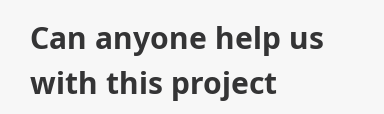Can anyone help us with this project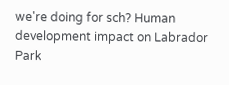we're doing for sch? Human development impact on Labrador Park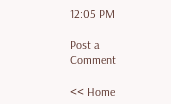12:05 PM

Post a Comment

<< Home